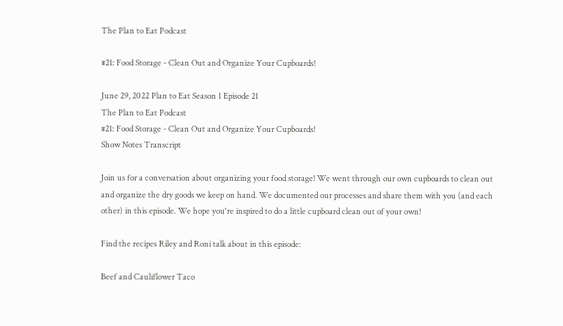The Plan to Eat Podcast

#21: Food Storage - Clean Out and Organize Your Cupboards!

June 29, 2022 Plan to Eat Season 1 Episode 21
The Plan to Eat Podcast
#21: Food Storage - Clean Out and Organize Your Cupboards!
Show Notes Transcript

Join us for a conversation about organizing your food storage! We went through our own cupboards to clean out and organize the dry goods we keep on hand. We documented our processes and share them with you (and each other) in this episode. We hope you're inspired to do a little cupboard clean out of your own!

Find the recipes Riley and Roni talk about in this episode:

Beef and Cauliflower Taco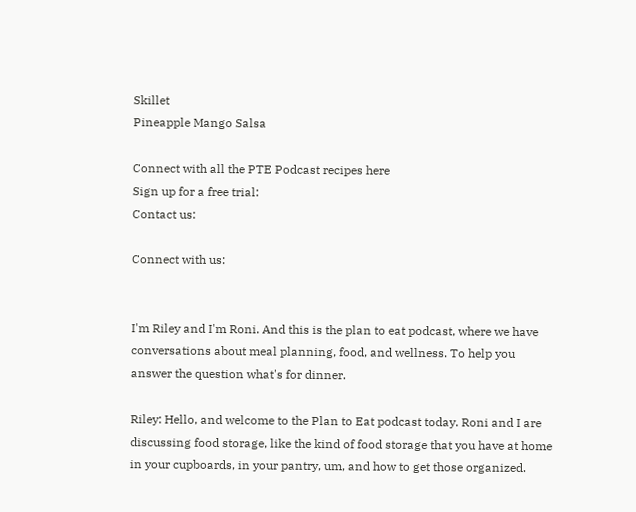Skillet
Pineapple Mango Salsa

Connect with all the PTE Podcast recipes here
Sign up for a free trial:
Contact us:

Connect with us:


I'm Riley and I'm Roni. And this is the plan to eat podcast, where we have conversations about meal planning, food, and wellness. To help you answer the question what's for dinner.

Riley: Hello, and welcome to the Plan to Eat podcast today. Roni and I are discussing food storage, like the kind of food storage that you have at home in your cupboards, in your pantry, um, and how to get those organized.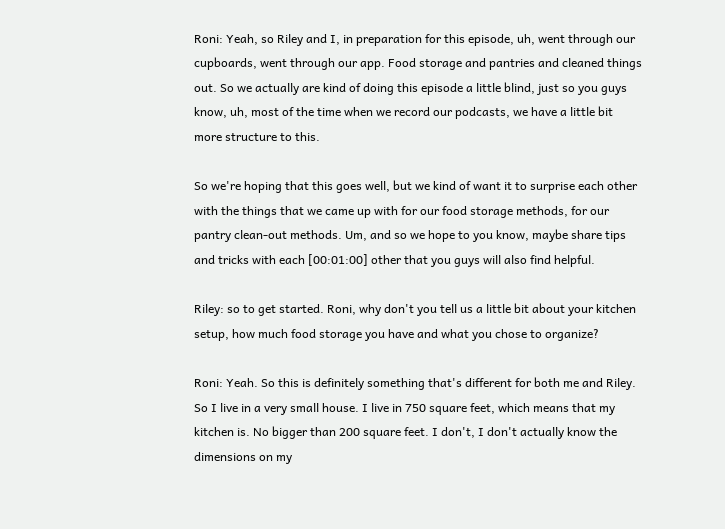Roni: Yeah, so Riley and I, in preparation for this episode, uh, went through our cupboards, went through our app. Food storage and pantries and cleaned things out. So we actually are kind of doing this episode a little blind, just so you guys know, uh, most of the time when we record our podcasts, we have a little bit more structure to this.

So we're hoping that this goes well, but we kind of want it to surprise each other with the things that we came up with for our food storage methods, for our pantry clean-out methods. Um, and so we hope to you know, maybe share tips and tricks with each [00:01:00] other that you guys will also find helpful.

Riley: so to get started. Roni, why don't you tell us a little bit about your kitchen setup, how much food storage you have and what you chose to organize?

Roni: Yeah. So this is definitely something that's different for both me and Riley. So I live in a very small house. I live in 750 square feet, which means that my kitchen is. No bigger than 200 square feet. I don't, I don't actually know the dimensions on my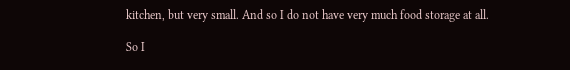kitchen, but very small. And so I do not have very much food storage at all.

So I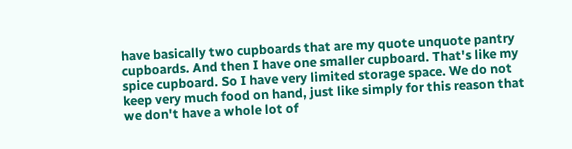have basically two cupboards that are my quote unquote pantry cupboards. And then I have one smaller cupboard. That's like my spice cupboard. So I have very limited storage space. We do not keep very much food on hand, just like simply for this reason that we don't have a whole lot of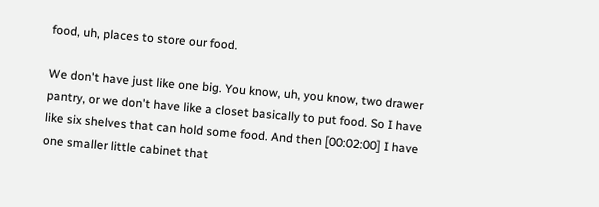food, uh, places to store our food.

We don't have just like one big. You know, uh, you know, two drawer pantry, or we don't have like a closet basically to put food. So I have like six shelves that can hold some food. And then [00:02:00] I have one smaller little cabinet that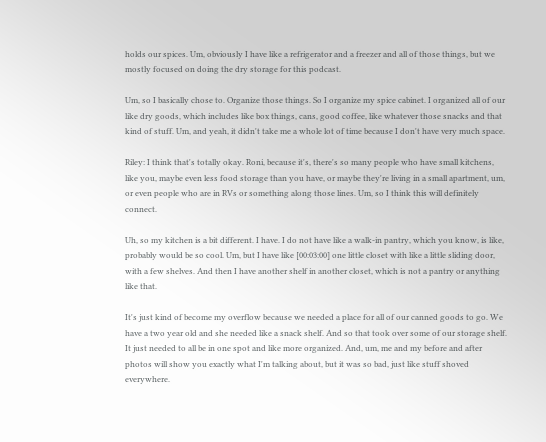holds our spices. Um, obviously I have like a refrigerator and a freezer and all of those things, but we mostly focused on doing the dry storage for this podcast.

Um, so I basically chose to. Organize those things. So I organize my spice cabinet. I organized all of our like dry goods, which includes like box things, cans, good coffee, like whatever those snacks and that kind of stuff. Um, and yeah, it didn't take me a whole lot of time because I don't have very much space.

Riley: I think that's totally okay. Roni, because it's, there's so many people who have small kitchens, like you, maybe even less food storage than you have, or maybe they're living in a small apartment, um, or even people who are in RVs or something along those lines. Um, so I think this will definitely connect.

Uh, so my kitchen is a bit different. I have. I do not have like a walk-in pantry, which you know, is like, probably would be so cool. Um, but I have like [00:03:00] one little closet with like a little sliding door, with a few shelves. And then I have another shelf in another closet, which is not a pantry or anything like that.

It's just kind of become my overflow because we needed a place for all of our canned goods to go. We have a two year old and she needed like a snack shelf. And so that took over some of our storage shelf. It just needed to all be in one spot and like more organized. And, um, me and my before and after photos will show you exactly what I'm talking about, but it was so bad, just like stuff shoved everywhere.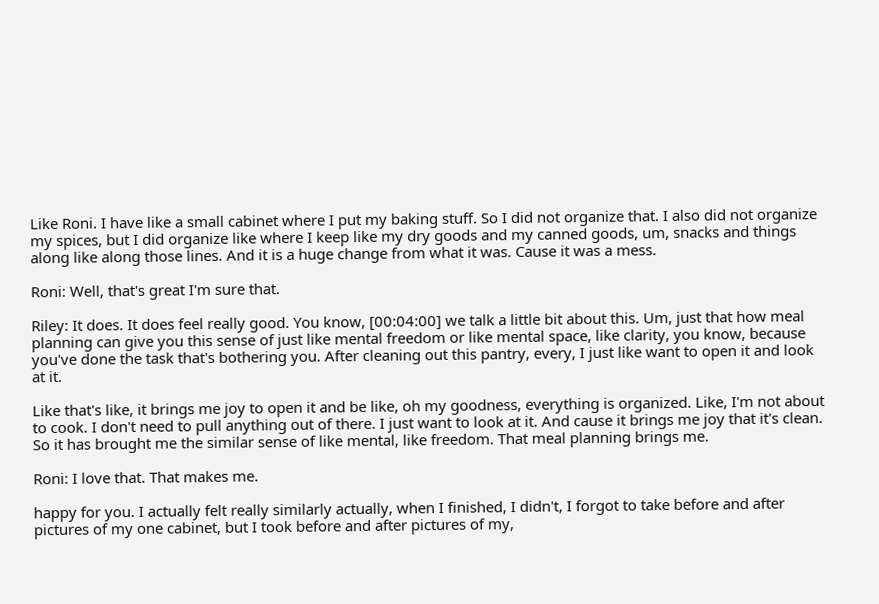Like Roni. I have like a small cabinet where I put my baking stuff. So I did not organize that. I also did not organize my spices, but I did organize like where I keep like my dry goods and my canned goods, um, snacks and things along like along those lines. And it is a huge change from what it was. Cause it was a mess.

Roni: Well, that's great I'm sure that.

Riley: It does. It does feel really good. You know, [00:04:00] we talk a little bit about this. Um, just that how meal planning can give you this sense of just like mental freedom or like mental space, like clarity, you know, because you've done the task that's bothering you. After cleaning out this pantry, every, I just like want to open it and look at it.

Like that's like, it brings me joy to open it and be like, oh my goodness, everything is organized. Like, I'm not about to cook. I don't need to pull anything out of there. I just want to look at it. And cause it brings me joy that it's clean. So it has brought me the similar sense of like mental, like freedom. That meal planning brings me.

Roni: I love that. That makes me.

happy for you. I actually felt really similarly actually, when I finished, I didn't, I forgot to take before and after pictures of my one cabinet, but I took before and after pictures of my,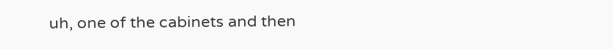uh, one of the cabinets and then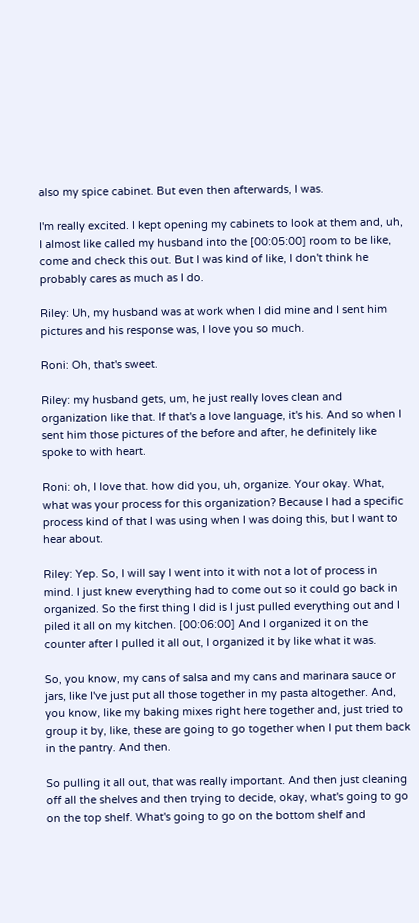also my spice cabinet. But even then afterwards, I was.

I'm really excited. I kept opening my cabinets to look at them and, uh, I almost like called my husband into the [00:05:00] room to be like, come and check this out. But I was kind of like, I don't think he probably cares as much as I do.

Riley: Uh, my husband was at work when I did mine and I sent him pictures and his response was, I love you so much.

Roni: Oh, that's sweet.

Riley: my husband gets, um, he just really loves clean and organization like that. If that's a love language, it's his. And so when I sent him those pictures of the before and after, he definitely like spoke to with heart.

Roni: oh, I love that. how did you, uh, organize. Your okay. What, what was your process for this organization? Because I had a specific process kind of that I was using when I was doing this, but I want to hear about.

Riley: Yep. So, I will say I went into it with not a lot of process in mind. I just knew everything had to come out so it could go back in organized. So the first thing I did is I just pulled everything out and I piled it all on my kitchen. [00:06:00] And I organized it on the counter after I pulled it all out, I organized it by like what it was.

So, you know, my cans of salsa and my cans and marinara sauce or jars, like I've just put all those together in my pasta altogether. And, you know, like my baking mixes right here together and, just tried to group it by, like, these are going to go together when I put them back in the pantry. And then.

So pulling it all out, that was really important. And then just cleaning off all the shelves and then trying to decide, okay, what's going to go on the top shelf. What's going to go on the bottom shelf and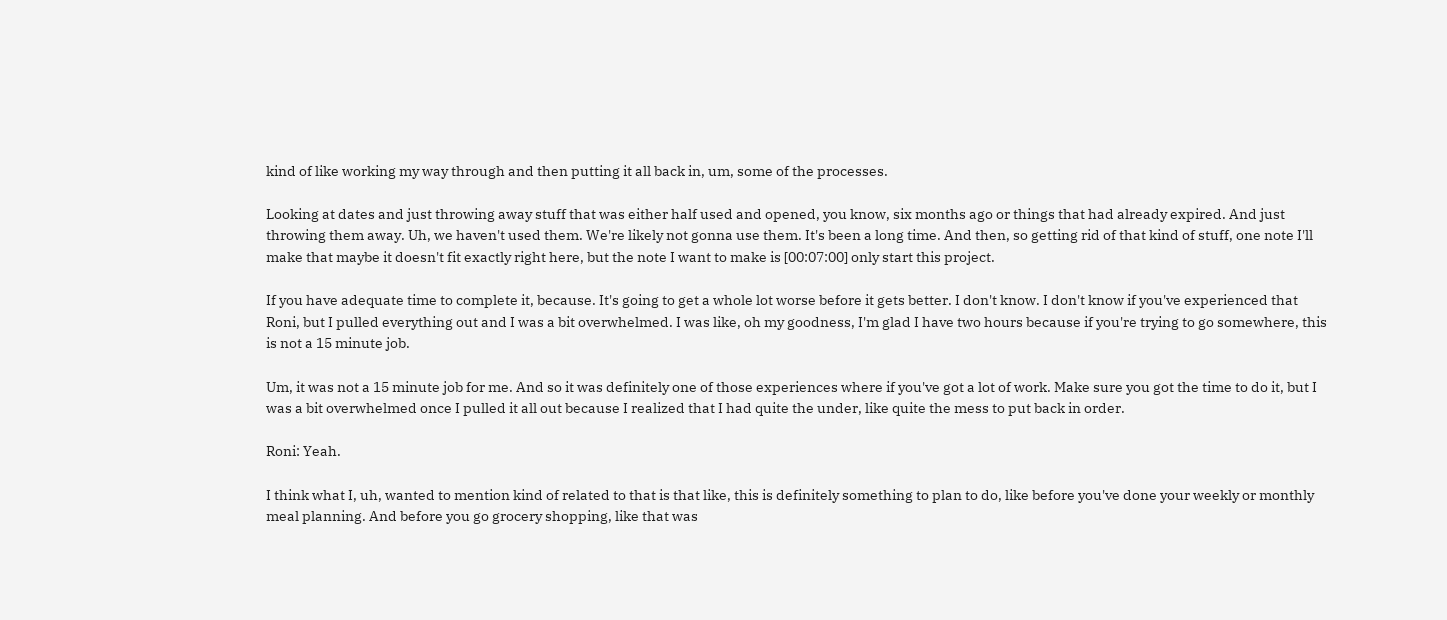kind of like working my way through and then putting it all back in, um, some of the processes.

Looking at dates and just throwing away stuff that was either half used and opened, you know, six months ago or things that had already expired. And just throwing them away. Uh, we haven't used them. We're likely not gonna use them. It's been a long time. And then, so getting rid of that kind of stuff, one note I'll make that maybe it doesn't fit exactly right here, but the note I want to make is [00:07:00] only start this project.

If you have adequate time to complete it, because. It's going to get a whole lot worse before it gets better. I don't know. I don't know if you've experienced that Roni, but I pulled everything out and I was a bit overwhelmed. I was like, oh my goodness, I'm glad I have two hours because if you're trying to go somewhere, this is not a 15 minute job.

Um, it was not a 15 minute job for me. And so it was definitely one of those experiences where if you've got a lot of work. Make sure you got the time to do it, but I was a bit overwhelmed once I pulled it all out because I realized that I had quite the under, like quite the mess to put back in order.

Roni: Yeah.

I think what I, uh, wanted to mention kind of related to that is that like, this is definitely something to plan to do, like before you've done your weekly or monthly meal planning. And before you go grocery shopping, like that was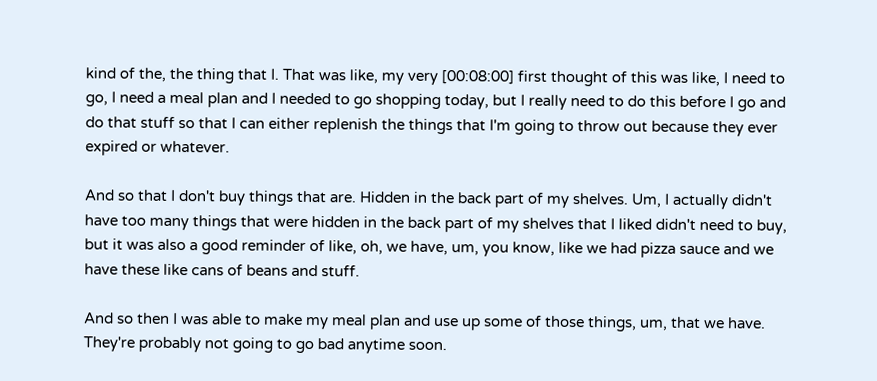kind of the, the thing that I. That was like, my very [00:08:00] first thought of this was like, I need to go, I need a meal plan and I needed to go shopping today, but I really need to do this before I go and do that stuff so that I can either replenish the things that I'm going to throw out because they ever expired or whatever.

And so that I don't buy things that are. Hidden in the back part of my shelves. Um, I actually didn't have too many things that were hidden in the back part of my shelves that I liked didn't need to buy, but it was also a good reminder of like, oh, we have, um, you know, like we had pizza sauce and we have these like cans of beans and stuff.

And so then I was able to make my meal plan and use up some of those things, um, that we have. They're probably not going to go bad anytime soon.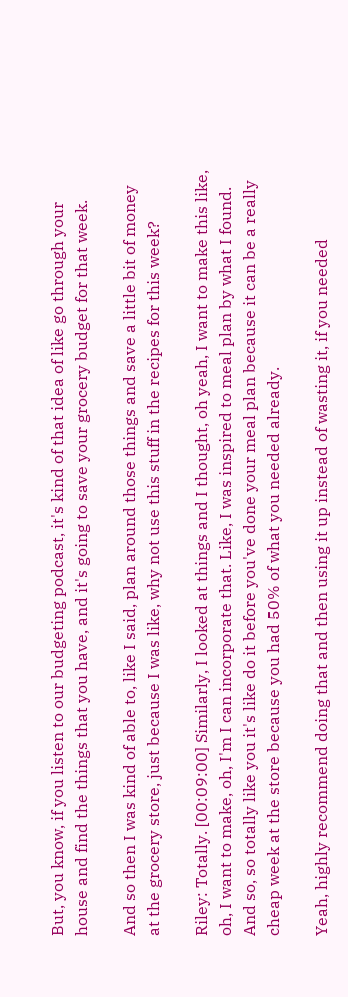But, you know, if you listen to our budgeting podcast, it's kind of that idea of like go through your house and find the things that you have, and it's going to save your grocery budget for that week.

And so then I was kind of able to, like I said, plan around those things and save a little bit of money at the grocery store, just because I was like, why not use this stuff in the recipes for this week?

Riley: Totally. [00:09:00] Similarly, I looked at things and I thought, oh yeah, I want to make this like, oh, I want to make, oh, I'm I can incorporate that. Like, I was inspired to meal plan by what I found. And so, so totally like you it's like do it before you've done your meal plan because it can be a really cheap week at the store because you had 50% of what you needed already.

Yeah, highly recommend doing that and then using it up instead of wasting it, if you needed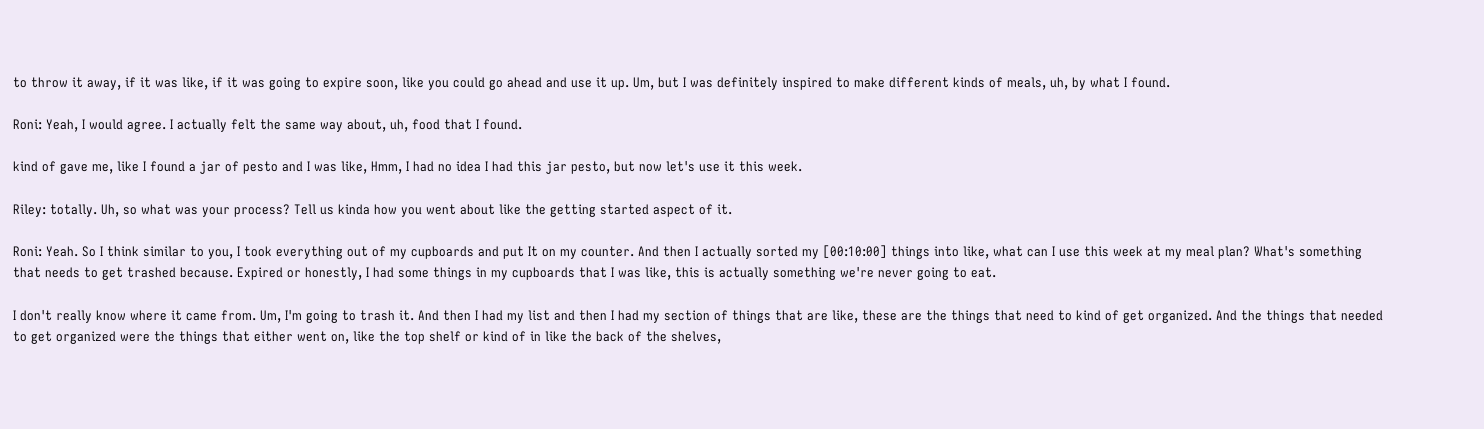to throw it away, if it was like, if it was going to expire soon, like you could go ahead and use it up. Um, but I was definitely inspired to make different kinds of meals, uh, by what I found.

Roni: Yeah, I would agree. I actually felt the same way about, uh, food that I found.

kind of gave me, like I found a jar of pesto and I was like, Hmm, I had no idea I had this jar pesto, but now let's use it this week.

Riley: totally. Uh, so what was your process? Tell us kinda how you went about like the getting started aspect of it.

Roni: Yeah. So I think similar to you, I took everything out of my cupboards and put It on my counter. And then I actually sorted my [00:10:00] things into like, what can I use this week at my meal plan? What's something that needs to get trashed because. Expired or honestly, I had some things in my cupboards that I was like, this is actually something we're never going to eat.

I don't really know where it came from. Um, I'm going to trash it. And then I had my list and then I had my section of things that are like, these are the things that need to kind of get organized. And the things that needed to get organized were the things that either went on, like the top shelf or kind of in like the back of the shelves,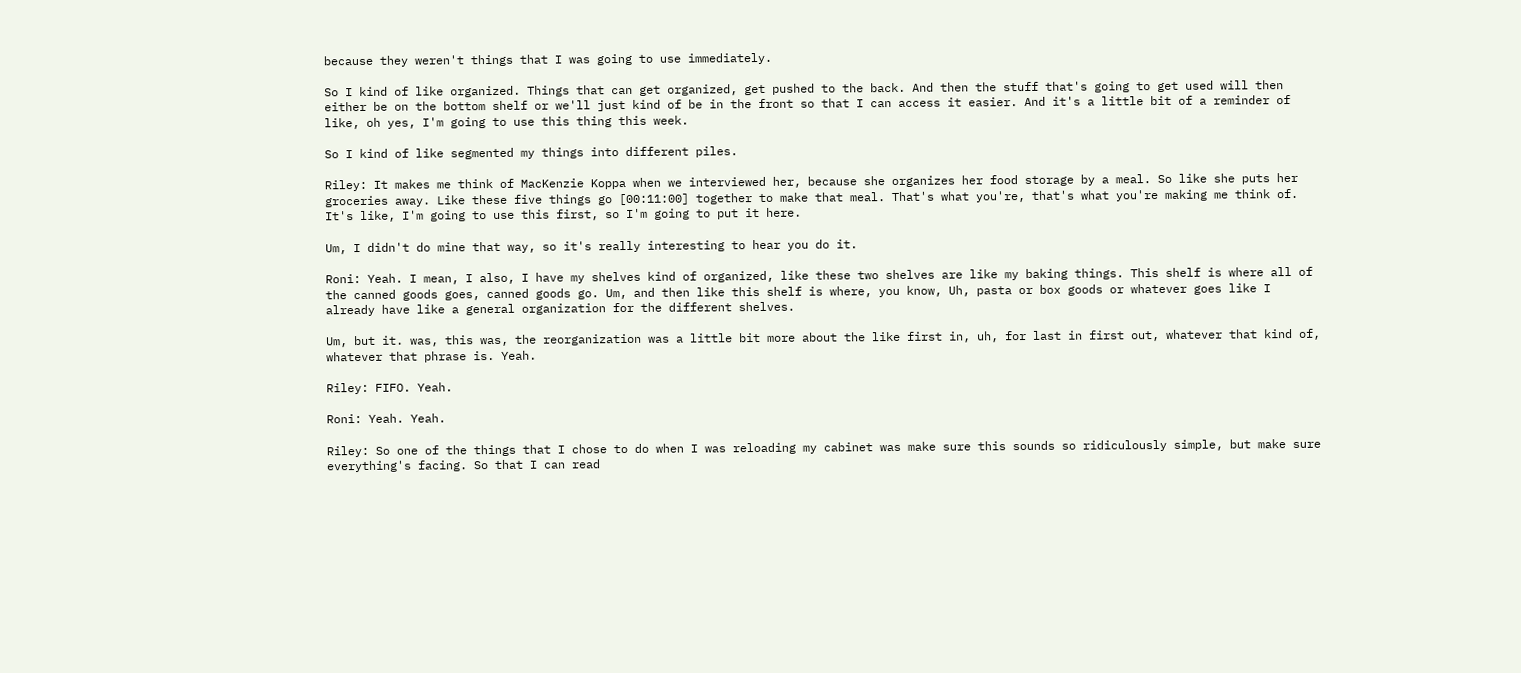because they weren't things that I was going to use immediately.

So I kind of like organized. Things that can get organized, get pushed to the back. And then the stuff that's going to get used will then either be on the bottom shelf or we'll just kind of be in the front so that I can access it easier. And it's a little bit of a reminder of like, oh yes, I'm going to use this thing this week.

So I kind of like segmented my things into different piles.

Riley: It makes me think of MacKenzie Koppa when we interviewed her, because she organizes her food storage by a meal. So like she puts her groceries away. Like these five things go [00:11:00] together to make that meal. That's what you're, that's what you're making me think of. It's like, I'm going to use this first, so I'm going to put it here.

Um, I didn't do mine that way, so it's really interesting to hear you do it.

Roni: Yeah. I mean, I also, I have my shelves kind of organized, like these two shelves are like my baking things. This shelf is where all of the canned goods goes, canned goods go. Um, and then like this shelf is where, you know, Uh, pasta or box goods or whatever goes like I already have like a general organization for the different shelves.

Um, but it. was, this was, the reorganization was a little bit more about the like first in, uh, for last in first out, whatever that kind of, whatever that phrase is. Yeah.

Riley: FIFO. Yeah.

Roni: Yeah. Yeah.

Riley: So one of the things that I chose to do when I was reloading my cabinet was make sure this sounds so ridiculously simple, but make sure everything's facing. So that I can read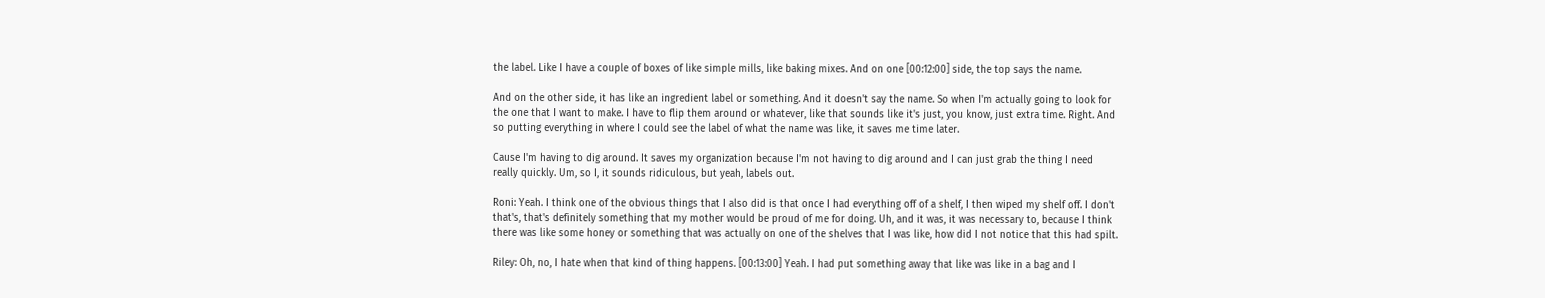the label. Like I have a couple of boxes of like simple mills, like baking mixes. And on one [00:12:00] side, the top says the name.

And on the other side, it has like an ingredient label or something. And it doesn't say the name. So when I'm actually going to look for the one that I want to make. I have to flip them around or whatever, like that sounds like it's just, you know, just extra time. Right. And so putting everything in where I could see the label of what the name was like, it saves me time later.

Cause I'm having to dig around. It saves my organization because I'm not having to dig around and I can just grab the thing I need really quickly. Um, so I, it sounds ridiculous, but yeah, labels out.

Roni: Yeah. I think one of the obvious things that I also did is that once I had everything off of a shelf, I then wiped my shelf off. I don't that's, that's definitely something that my mother would be proud of me for doing. Uh, and it was, it was necessary to, because I think there was like some honey or something that was actually on one of the shelves that I was like, how did I not notice that this had spilt.

Riley: Oh, no, I hate when that kind of thing happens. [00:13:00] Yeah. I had put something away that like was like in a bag and I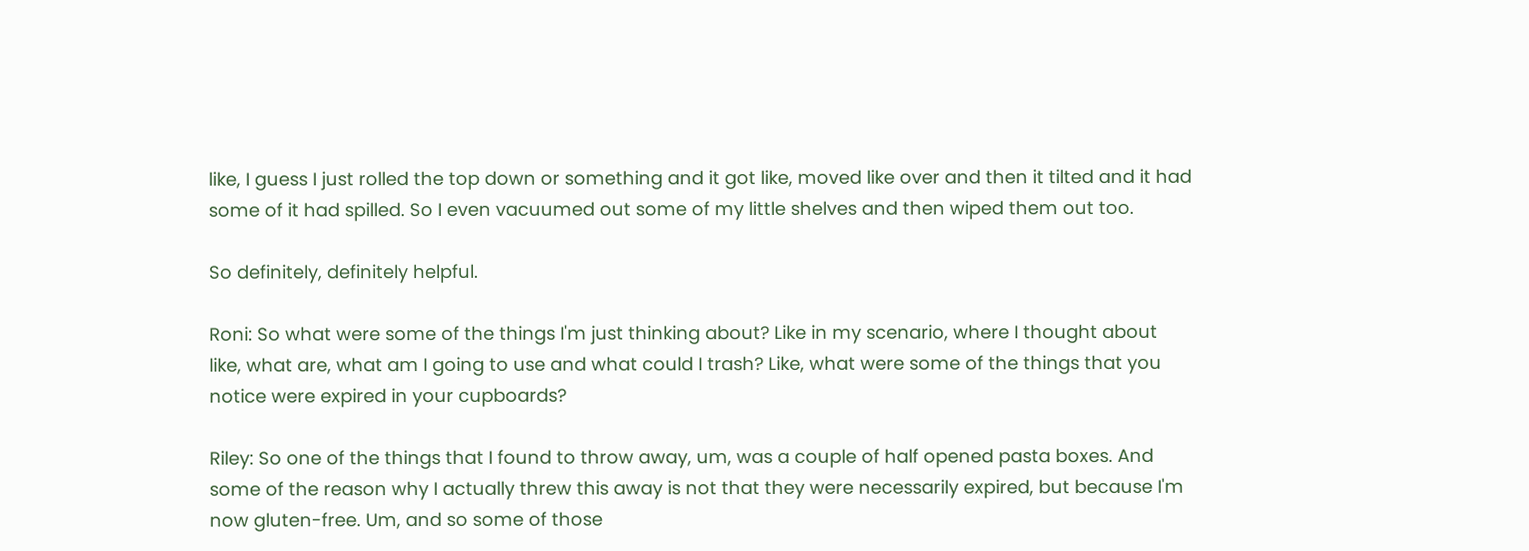like, I guess I just rolled the top down or something and it got like, moved like over and then it tilted and it had some of it had spilled. So I even vacuumed out some of my little shelves and then wiped them out too.

So definitely, definitely helpful.

Roni: So what were some of the things I'm just thinking about? Like in my scenario, where I thought about like, what are, what am I going to use and what could I trash? Like, what were some of the things that you notice were expired in your cupboards?

Riley: So one of the things that I found to throw away, um, was a couple of half opened pasta boxes. And some of the reason why I actually threw this away is not that they were necessarily expired, but because I'm now gluten-free. Um, and so some of those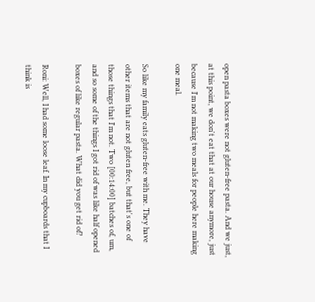open pasta boxes were not gluten-free pasta. And we just, at this point, we don't eat that at our house anymore, just because I'm not making two meals for people here making one meal.

So like my family eats gluten-free with me. They have other items that are not gluten free, but that's one of those things that I'm not. Two [00:14:00] batches of, um, and so some of the things I got rid of was like half opened boxes of like regular pasta. What did you get rid of?

Roni: Well, I had some loose leaf. In my cupboards that I think is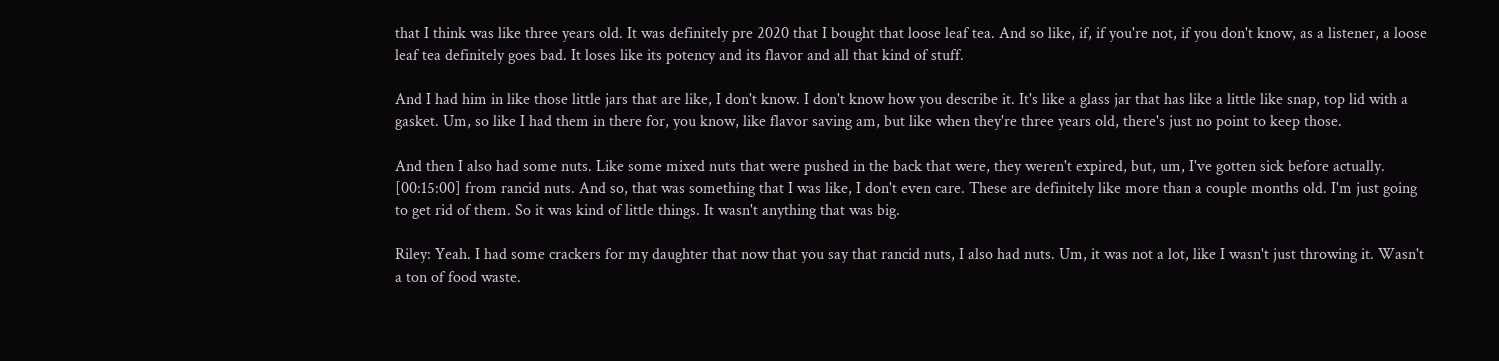that I think was like three years old. It was definitely pre 2020 that I bought that loose leaf tea. And so like, if, if you're not, if you don't know, as a listener, a loose leaf tea definitely goes bad. It loses like its potency and its flavor and all that kind of stuff.

And I had him in like those little jars that are like, I don't know. I don't know how you describe it. It's like a glass jar that has like a little like snap, top lid with a gasket. Um, so like I had them in there for, you know, like flavor saving am, but like when they're three years old, there's just no point to keep those.

And then I also had some nuts. Like some mixed nuts that were pushed in the back that were, they weren't expired, but, um, I've gotten sick before actually. [00:15:00] from rancid nuts. And so, that was something that I was like, I don't even care. These are definitely like more than a couple months old. I'm just going to get rid of them. So it was kind of little things. It wasn't anything that was big.

Riley: Yeah. I had some crackers for my daughter that now that you say that rancid nuts, I also had nuts. Um, it was not a lot, like I wasn't just throwing it. Wasn't a ton of food waste.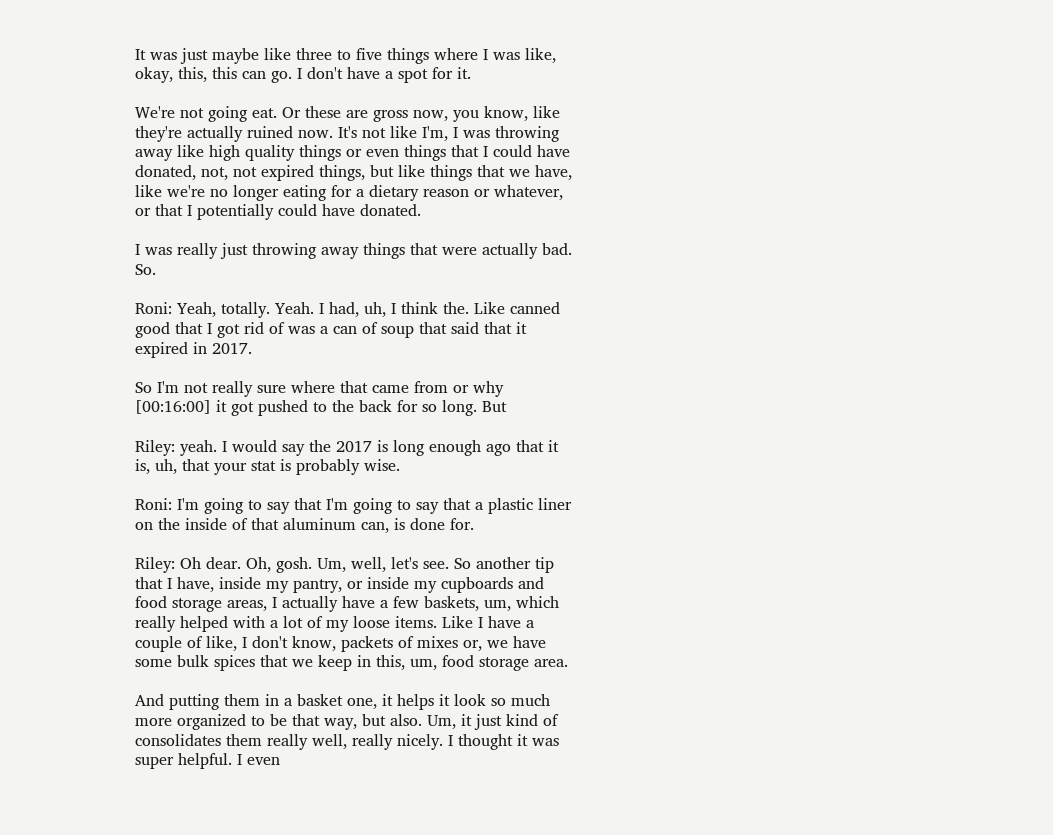It was just maybe like three to five things where I was like, okay, this, this can go. I don't have a spot for it.

We're not going eat. Or these are gross now, you know, like they're actually ruined now. It's not like I'm, I was throwing away like high quality things or even things that I could have donated, not, not expired things, but like things that we have, like we're no longer eating for a dietary reason or whatever, or that I potentially could have donated.

I was really just throwing away things that were actually bad. So.

Roni: Yeah, totally. Yeah. I had, uh, I think the. Like canned good that I got rid of was a can of soup that said that it expired in 2017.

So I'm not really sure where that came from or why [00:16:00] it got pushed to the back for so long. But

Riley: yeah. I would say the 2017 is long enough ago that it is, uh, that your stat is probably wise.

Roni: I'm going to say that I'm going to say that a plastic liner on the inside of that aluminum can, is done for.

Riley: Oh dear. Oh, gosh. Um, well, let's see. So another tip that I have, inside my pantry, or inside my cupboards and food storage areas, I actually have a few baskets, um, which really helped with a lot of my loose items. Like I have a couple of like, I don't know, packets of mixes or, we have some bulk spices that we keep in this, um, food storage area.

And putting them in a basket one, it helps it look so much more organized to be that way, but also. Um, it just kind of consolidates them really well, really nicely. I thought it was super helpful. I even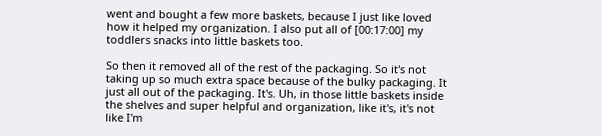went and bought a few more baskets, because I just like loved how it helped my organization. I also put all of [00:17:00] my toddlers snacks into little baskets too.

So then it removed all of the rest of the packaging. So it's not taking up so much extra space because of the bulky packaging. It just all out of the packaging. It's. Uh, in those little baskets inside the shelves and super helpful and organization, like it's, it's not like I'm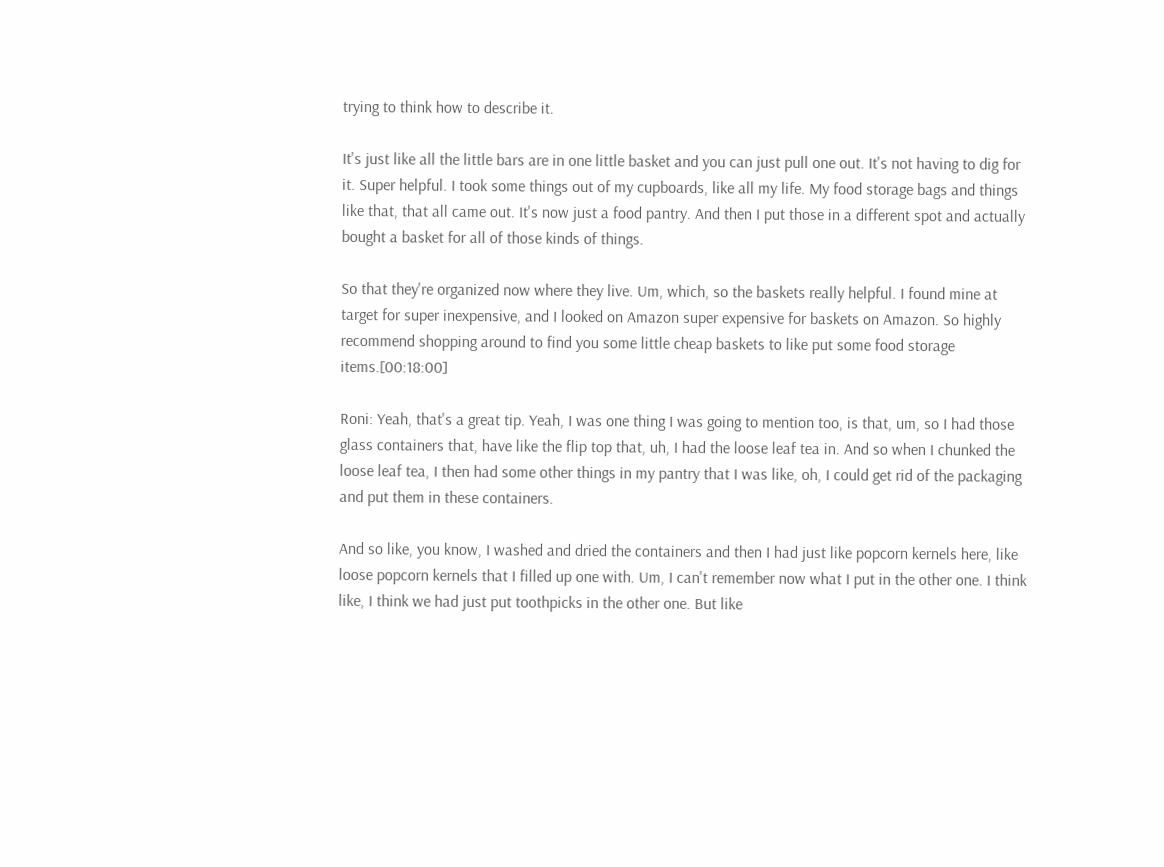trying to think how to describe it.

It's just like all the little bars are in one little basket and you can just pull one out. It's not having to dig for it. Super helpful. I took some things out of my cupboards, like all my life. My food storage bags and things like that, that all came out. It's now just a food pantry. And then I put those in a different spot and actually bought a basket for all of those kinds of things.

So that they're organized now where they live. Um, which, so the baskets really helpful. I found mine at target for super inexpensive, and I looked on Amazon super expensive for baskets on Amazon. So highly recommend shopping around to find you some little cheap baskets to like put some food storage items.[00:18:00]

Roni: Yeah, that's a great tip. Yeah, I was one thing I was going to mention too, is that, um, so I had those glass containers that, have like the flip top that, uh, I had the loose leaf tea in. And so when I chunked the loose leaf tea, I then had some other things in my pantry that I was like, oh, I could get rid of the packaging and put them in these containers.

And so like, you know, I washed and dried the containers and then I had just like popcorn kernels here, like loose popcorn kernels that I filled up one with. Um, I can't remember now what I put in the other one. I think like, I think we had just put toothpicks in the other one. But like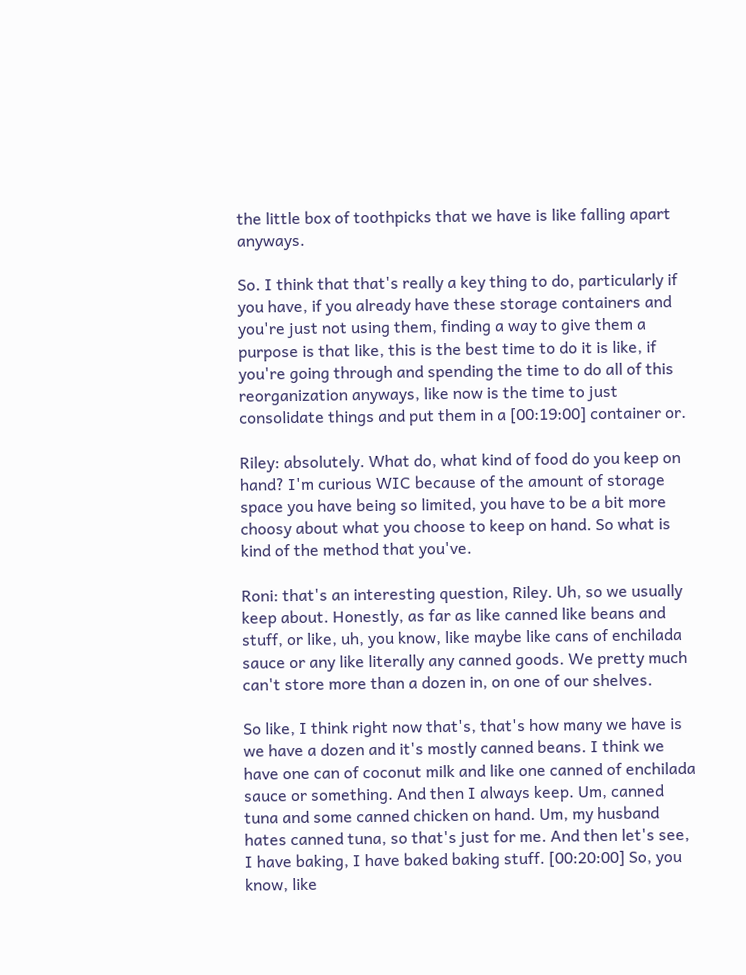the little box of toothpicks that we have is like falling apart anyways.

So. I think that that's really a key thing to do, particularly if you have, if you already have these storage containers and you're just not using them, finding a way to give them a purpose is that like, this is the best time to do it is like, if you're going through and spending the time to do all of this reorganization anyways, like now is the time to just consolidate things and put them in a [00:19:00] container or.

Riley: absolutely. What do, what kind of food do you keep on hand? I'm curious WIC because of the amount of storage space you have being so limited, you have to be a bit more choosy about what you choose to keep on hand. So what is kind of the method that you've.

Roni: that's an interesting question, Riley. Uh, so we usually keep about. Honestly, as far as like canned like beans and stuff, or like, uh, you know, like maybe like cans of enchilada sauce or any like literally any canned goods. We pretty much can't store more than a dozen in, on one of our shelves.

So like, I think right now that's, that's how many we have is we have a dozen and it's mostly canned beans. I think we have one can of coconut milk and like one canned of enchilada sauce or something. And then I always keep. Um, canned tuna and some canned chicken on hand. Um, my husband hates canned tuna, so that's just for me. And then let's see, I have baking, I have baked baking stuff. [00:20:00] So, you know, like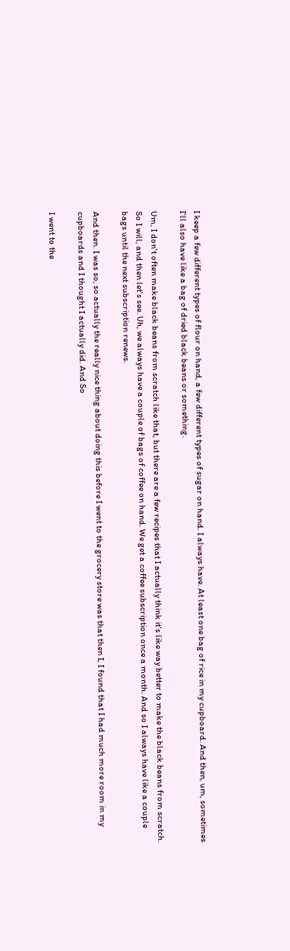I keep a few different types of flour on hand, a few different types of sugar on hand. I always have. At least one bag of rice in my cupboard. And then, um, sometimes I'll also have like a bag of dried black beans or something.

Um, I don't often make black beans from scratch like that, but there are a few recipes that I actually think it's like way better to make the black beans from scratch. So I will, and then let's see. Uh, we always have a couple of bags of coffee on hand. We get a coffee subscription once a month. And so I always have like a couple bags until the next subscription renews.

And then. I was so, so actually the really nice thing about doing this before I went to the grocery store was that then I, I found that I had much more room in my cupboards and I thought I actually did. And So

I went to the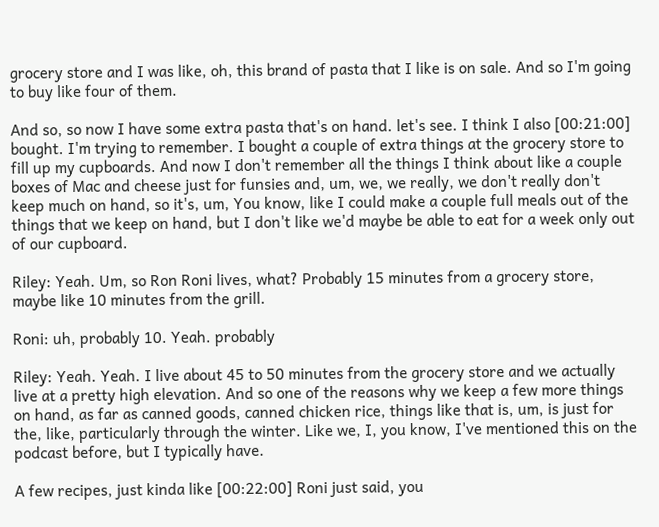grocery store and I was like, oh, this brand of pasta that I like is on sale. And so I'm going to buy like four of them.

And so, so now I have some extra pasta that's on hand. let's see. I think I also [00:21:00] bought. I'm trying to remember. I bought a couple of extra things at the grocery store to fill up my cupboards. And now I don't remember all the things I think about like a couple boxes of Mac and cheese just for funsies and, um, we, we really, we don't really don't keep much on hand, so it's, um, You know, like I could make a couple full meals out of the things that we keep on hand, but I don't like we'd maybe be able to eat for a week only out of our cupboard.

Riley: Yeah. Um, so Ron Roni lives, what? Probably 15 minutes from a grocery store, maybe like 10 minutes from the grill.

Roni: uh, probably 10. Yeah. probably

Riley: Yeah. Yeah. I live about 45 to 50 minutes from the grocery store and we actually live at a pretty high elevation. And so one of the reasons why we keep a few more things on hand, as far as canned goods, canned chicken rice, things like that is, um, is just for the, like, particularly through the winter. Like we, I, you know, I've mentioned this on the podcast before, but I typically have.

A few recipes, just kinda like [00:22:00] Roni just said, you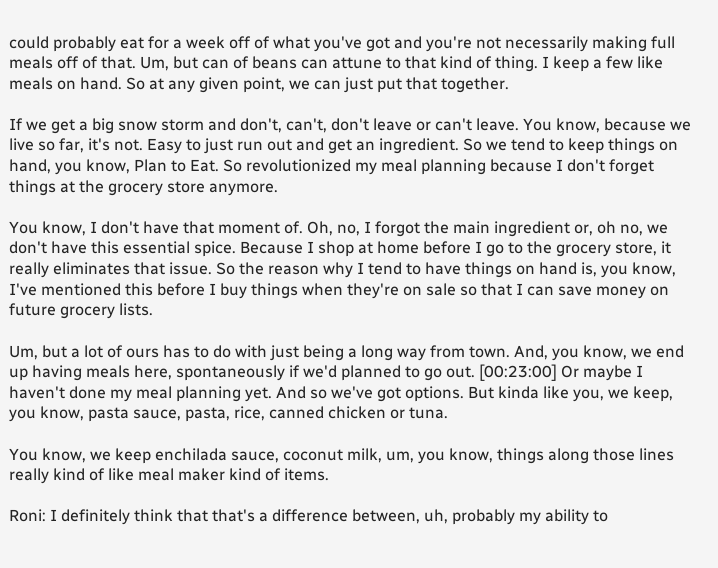could probably eat for a week off of what you've got and you're not necessarily making full meals off of that. Um, but can of beans can attune to that kind of thing. I keep a few like meals on hand. So at any given point, we can just put that together.

If we get a big snow storm and don't, can't, don't leave or can't leave. You know, because we live so far, it's not. Easy to just run out and get an ingredient. So we tend to keep things on hand, you know, Plan to Eat. So revolutionized my meal planning because I don't forget things at the grocery store anymore.

You know, I don't have that moment of. Oh, no, I forgot the main ingredient or, oh no, we don't have this essential spice. Because I shop at home before I go to the grocery store, it really eliminates that issue. So the reason why I tend to have things on hand is, you know, I've mentioned this before I buy things when they're on sale so that I can save money on future grocery lists.

Um, but a lot of ours has to do with just being a long way from town. And, you know, we end up having meals here, spontaneously if we'd planned to go out. [00:23:00] Or maybe I haven't done my meal planning yet. And so we've got options. But kinda like you, we keep, you know, pasta sauce, pasta, rice, canned chicken or tuna.

You know, we keep enchilada sauce, coconut milk, um, you know, things along those lines really kind of like meal maker kind of items.

Roni: I definitely think that that's a difference between, uh, probably my ability to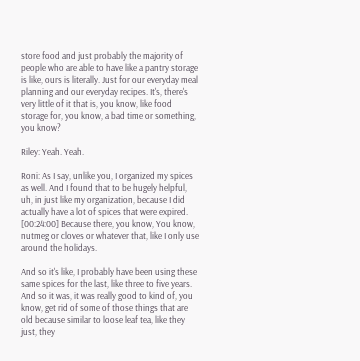store food and just probably the majority of people who are able to have like a pantry storage is like, ours is literally. Just for our everyday meal planning and our everyday recipes. It's, there's very little of it that is, you know, like food storage for, you know, a bad time or something, you know?

Riley: Yeah. Yeah.

Roni: As I say, unlike you, I organized my spices as well. And I found that to be hugely helpful, uh, in just like my organization, because I did actually have a lot of spices that were expired. [00:24:00] Because there, you know, You know, nutmeg or cloves or whatever that, like I only use around the holidays.

And so it's like, I probably have been using these same spices for the last, like three to five years. And so it was, it was really good to kind of, you know, get rid of some of those things that are old because similar to loose leaf tea, like they just, they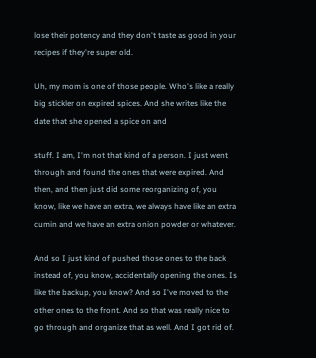lose their potency and they don't taste as good in your recipes if they're super old.

Uh, my mom is one of those people. Who's like a really big stickler on expired spices. And she writes like the date that she opened a spice on and

stuff. I am, I'm not that kind of a person. I just went through and found the ones that were expired. And then, and then just did some reorganizing of, you know, like we have an extra, we always have like an extra cumin and we have an extra onion powder or whatever.

And so I just kind of pushed those ones to the back instead of, you know, accidentally opening the ones. Is like the backup, you know? And so I've moved to the other ones to the front. And so that was really nice to go through and organize that as well. And I got rid of.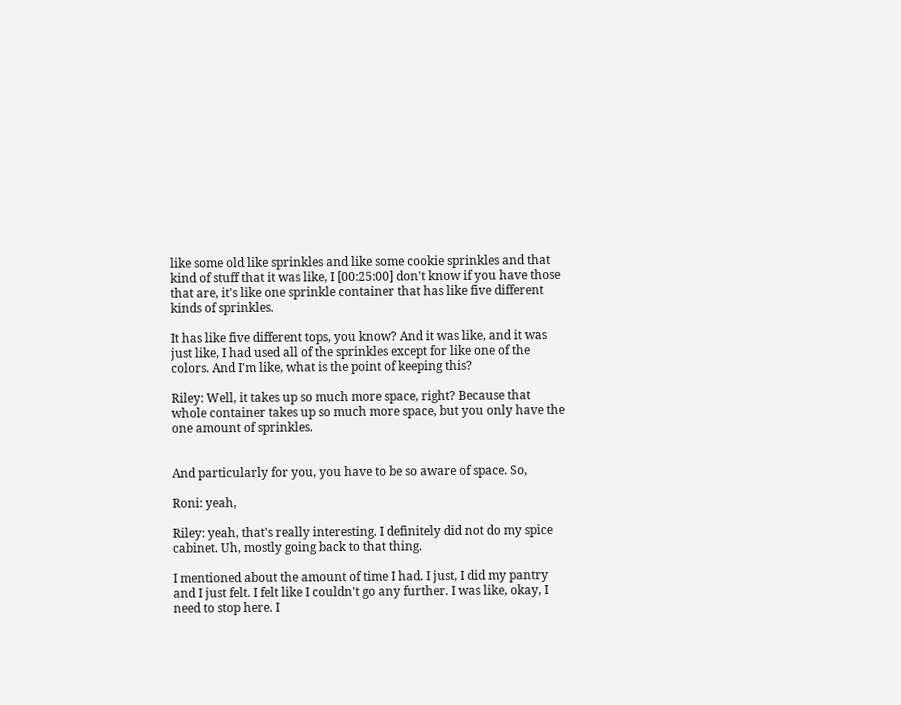like some old like sprinkles and like some cookie sprinkles and that kind of stuff that it was like, I [00:25:00] don't know if you have those that are, it's like one sprinkle container that has like five different kinds of sprinkles.

It has like five different tops, you know? And it was like, and it was just like, I had used all of the sprinkles except for like one of the colors. And I'm like, what is the point of keeping this?

Riley: Well, it takes up so much more space, right? Because that whole container takes up so much more space, but you only have the one amount of sprinkles.


And particularly for you, you have to be so aware of space. So,

Roni: yeah,

Riley: yeah, that's really interesting. I definitely did not do my spice cabinet. Uh, mostly going back to that thing.

I mentioned about the amount of time I had. I just, I did my pantry and I just felt. I felt like I couldn't go any further. I was like, okay, I need to stop here. I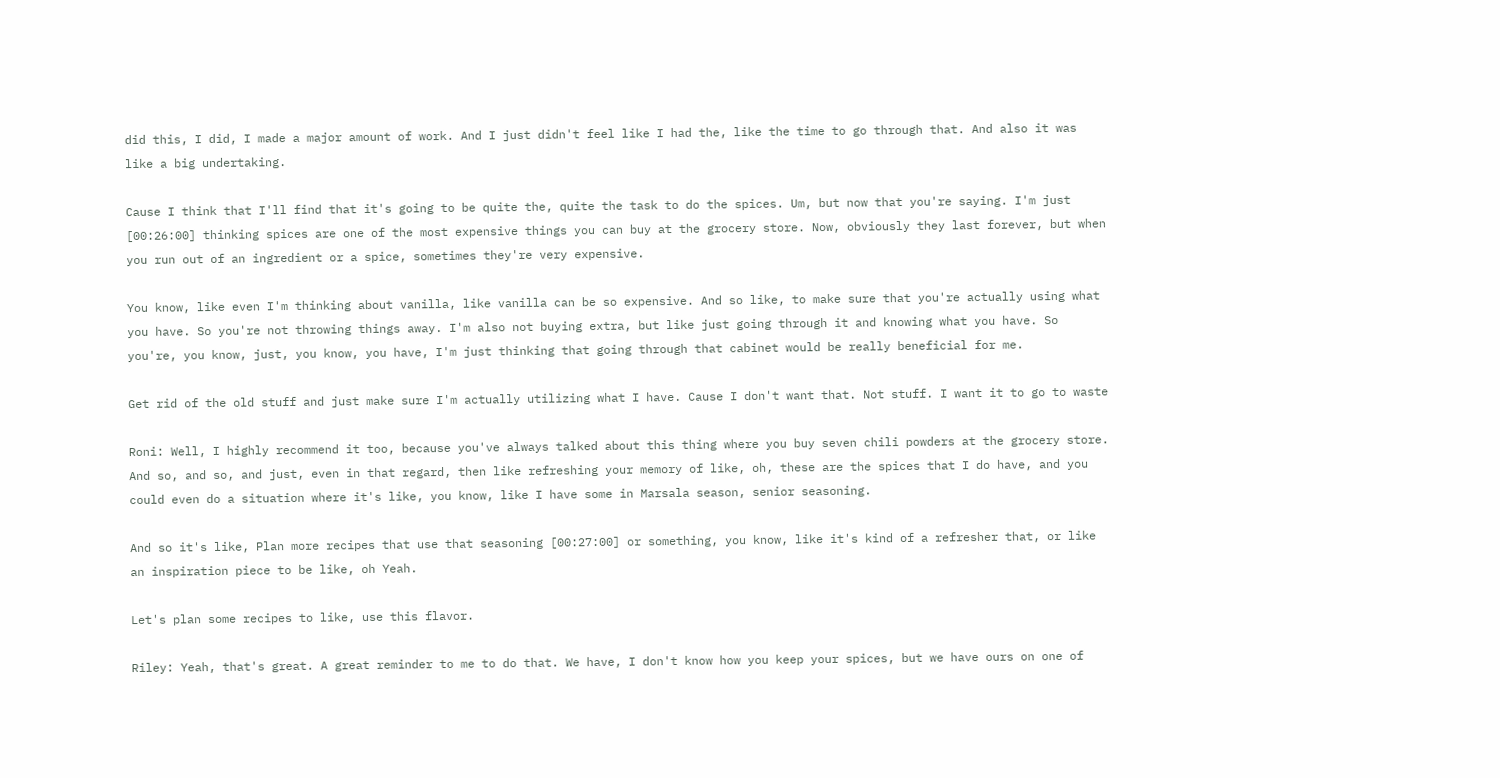did this, I did, I made a major amount of work. And I just didn't feel like I had the, like the time to go through that. And also it was like a big undertaking.

Cause I think that I'll find that it's going to be quite the, quite the task to do the spices. Um, but now that you're saying. I'm just [00:26:00] thinking spices are one of the most expensive things you can buy at the grocery store. Now, obviously they last forever, but when you run out of an ingredient or a spice, sometimes they're very expensive.

You know, like even I'm thinking about vanilla, like vanilla can be so expensive. And so like, to make sure that you're actually using what you have. So you're not throwing things away. I'm also not buying extra, but like just going through it and knowing what you have. So you're, you know, just, you know, you have, I'm just thinking that going through that cabinet would be really beneficial for me.

Get rid of the old stuff and just make sure I'm actually utilizing what I have. Cause I don't want that. Not stuff. I want it to go to waste

Roni: Well, I highly recommend it too, because you've always talked about this thing where you buy seven chili powders at the grocery store. And so, and so, and just, even in that regard, then like refreshing your memory of like, oh, these are the spices that I do have, and you could even do a situation where it's like, you know, like I have some in Marsala season, senior seasoning.

And so it's like, Plan more recipes that use that seasoning [00:27:00] or something, you know, like it's kind of a refresher that, or like an inspiration piece to be like, oh Yeah.

Let's plan some recipes to like, use this flavor.

Riley: Yeah, that's great. A great reminder to me to do that. We have, I don't know how you keep your spices, but we have ours on one of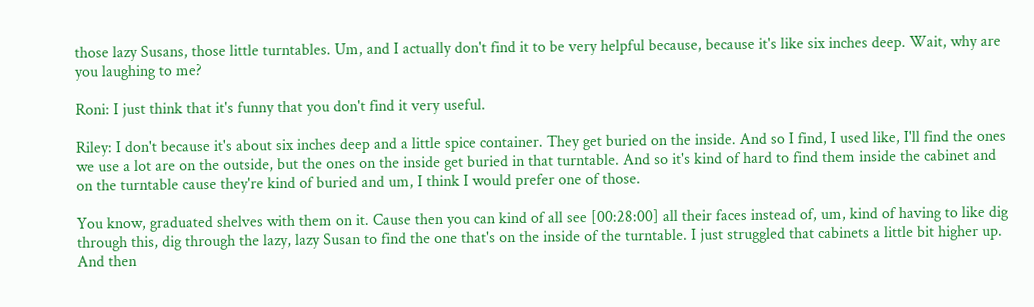those lazy Susans, those little turntables. Um, and I actually don't find it to be very helpful because, because it's like six inches deep. Wait, why are you laughing to me?

Roni: I just think that it's funny that you don't find it very useful.

Riley: I don't because it's about six inches deep and a little spice container. They get buried on the inside. And so I find, I used like, I'll find the ones we use a lot are on the outside, but the ones on the inside get buried in that turntable. And so it's kind of hard to find them inside the cabinet and on the turntable cause they're kind of buried and um, I think I would prefer one of those.

You know, graduated shelves with them on it. Cause then you can kind of all see [00:28:00] all their faces instead of, um, kind of having to like dig through this, dig through the lazy, lazy Susan to find the one that's on the inside of the turntable. I just struggled that cabinets a little bit higher up. And then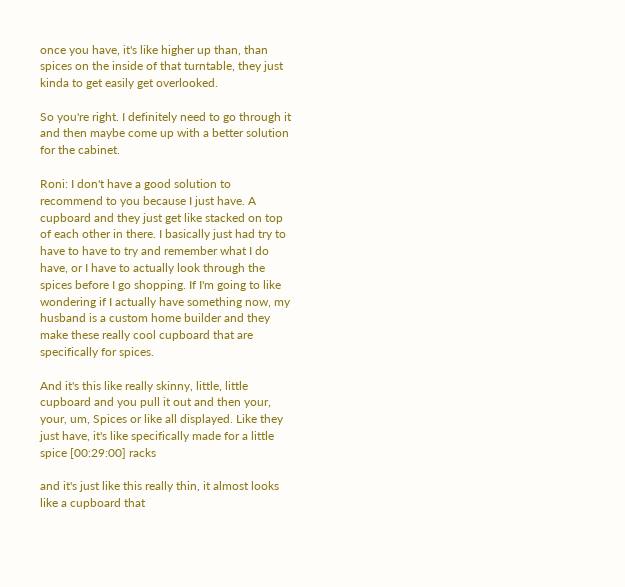once you have, it's like higher up than, than spices on the inside of that turntable, they just kinda to get easily get overlooked.

So you're right. I definitely need to go through it and then maybe come up with a better solution for the cabinet.

Roni: I don't have a good solution to recommend to you because I just have. A cupboard and they just get like stacked on top of each other in there. I basically just had try to have to have to try and remember what I do have, or I have to actually look through the spices before I go shopping. If I'm going to like wondering if I actually have something now, my husband is a custom home builder and they make these really cool cupboard that are specifically for spices.

And it's this like really skinny, little, little cupboard and you pull it out and then your, your, um, Spices or like all displayed. Like they just have, it's like specifically made for a little spice [00:29:00] racks

and it's just like this really thin, it almost looks like a cupboard that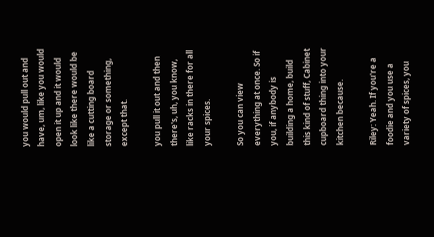you would pull out and have, um, like you would open it up and it would look like there would be like a cutting board storage or something, except that.

you pull it out and then there's, uh, you know, like racks in there for all your spices.

So you can view everything at once. So if you, if anybody is building a home, build this kind of stuff, Cabinet cupboard thing into your kitchen because.

Riley: Yeah. If you're a foodie and you use a variety of spices, you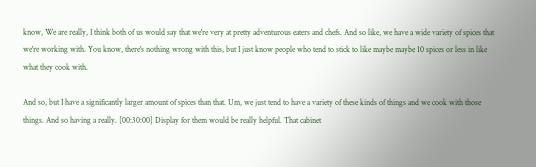know, We are really, I think both of us would say that we're very at pretty adventurous eaters and chefs. And so like, we have a wide variety of spices that we're working with. You know, there's nothing wrong with this, but I just know people who tend to stick to like maybe maybe 10 spices or less in like what they cook with.

And so, but I have a significantly larger amount of spices than that. Um, we just tend to have a variety of these kinds of things and we cook with those things. And so having a really. [00:30:00] Display for them would be really helpful. That cabinet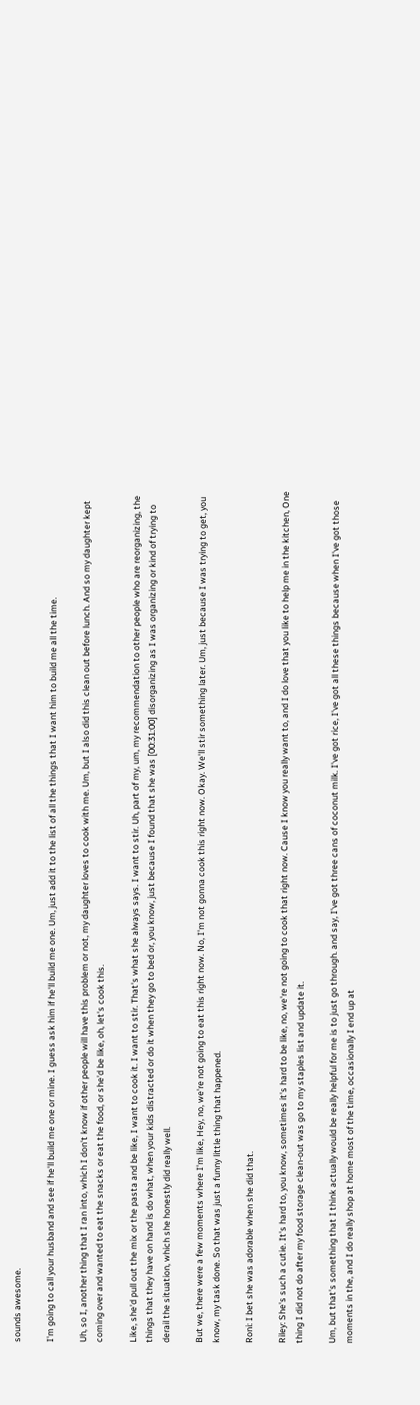sounds awesome.

I'm going to call your husband and see if he'll build me one or mine. I guess ask him if he'll build me one. Um, just add it to the list of all the things that I want him to build me all the time.

Uh, so I, another thing that I ran into, which I don't know if other people will have this problem or not, my daughter loves to cook with me. Um, but I also did this clean out before lunch. And so my daughter kept coming over and wanted to eat the snacks or eat the food, or she'd be like, oh, let's cook this.

Like, she'd pull out the mix or the pasta and be like, I want to cook it. I want to stir. That's what she always says. I want to stir. Uh, part of my, um, my recommendation to other people who are reorganizing, the things that they have on hand is do what, when your kids distracted or do it when they go to bed or, you know, just because I found that she was [00:31:00] disorganizing as I was organizing or kind of trying to derail the situation, which she honestly did really well.

But we, there were a few moments where I'm like, Hey, no, we're not going to eat this right now. No, I'm not gonna cook this right now. Okay. We'll stir something later. Um, just because I was trying to get, you know, my task done. So that was just a funny little thing that happened.

Roni: I bet she was adorable when she did that.

Riley: She's such a cutie. It's hard to, you know, sometimes it's hard to be like, no, we're not going to cook that right now. Cause I know you really want to, and I do love that you like to help me in the kitchen, One thing I did not do after my food storage clean-out was go to my staples list and update it.

Um, but that's something that I think actually would be really helpful for me is to just go through. and say, I've got three cans of coconut milk. I've got rice, I've got all these things because when I've got those moments in the, and I do really shop at home most of the time, occasionally I end up at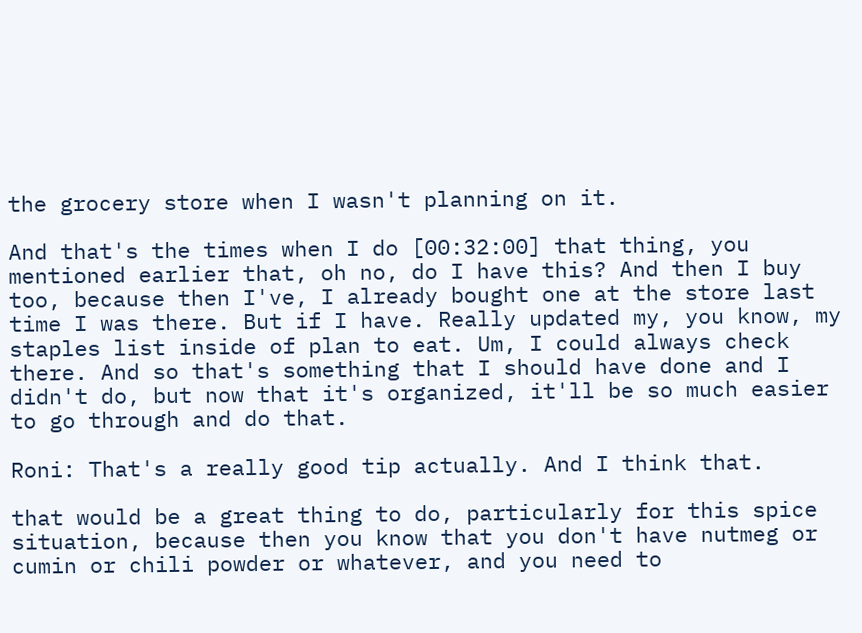the grocery store when I wasn't planning on it.

And that's the times when I do [00:32:00] that thing, you mentioned earlier that, oh no, do I have this? And then I buy too, because then I've, I already bought one at the store last time I was there. But if I have. Really updated my, you know, my staples list inside of plan to eat. Um, I could always check there. And so that's something that I should have done and I didn't do, but now that it's organized, it'll be so much easier to go through and do that.

Roni: That's a really good tip actually. And I think that.

that would be a great thing to do, particularly for this spice situation, because then you know that you don't have nutmeg or cumin or chili powder or whatever, and you need to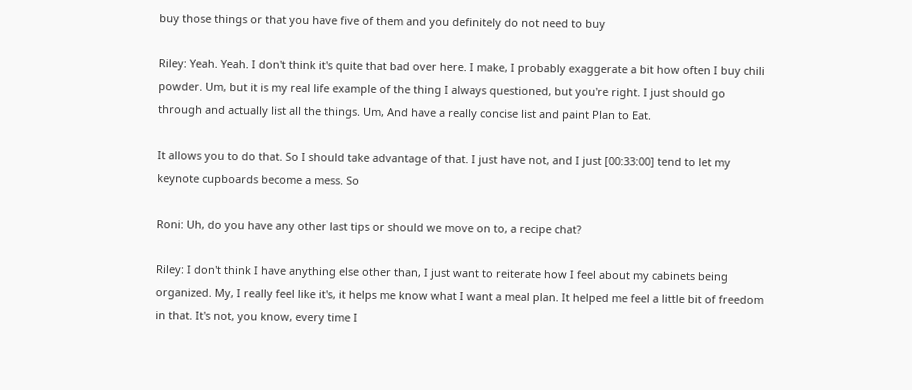buy those things or that you have five of them and you definitely do not need to buy

Riley: Yeah. Yeah. I don't think it's quite that bad over here. I make, I probably exaggerate a bit how often I buy chili powder. Um, but it is my real life example of the thing I always questioned, but you're right. I just should go through and actually list all the things. Um, And have a really concise list and paint Plan to Eat.

It allows you to do that. So I should take advantage of that. I just have not, and I just [00:33:00] tend to let my keynote cupboards become a mess. So

Roni: Uh, do you have any other last tips or should we move on to, a recipe chat?

Riley: I don't think I have anything else other than, I just want to reiterate how I feel about my cabinets being organized. My, I really feel like it's, it helps me know what I want a meal plan. It helped me feel a little bit of freedom in that. It's not, you know, every time I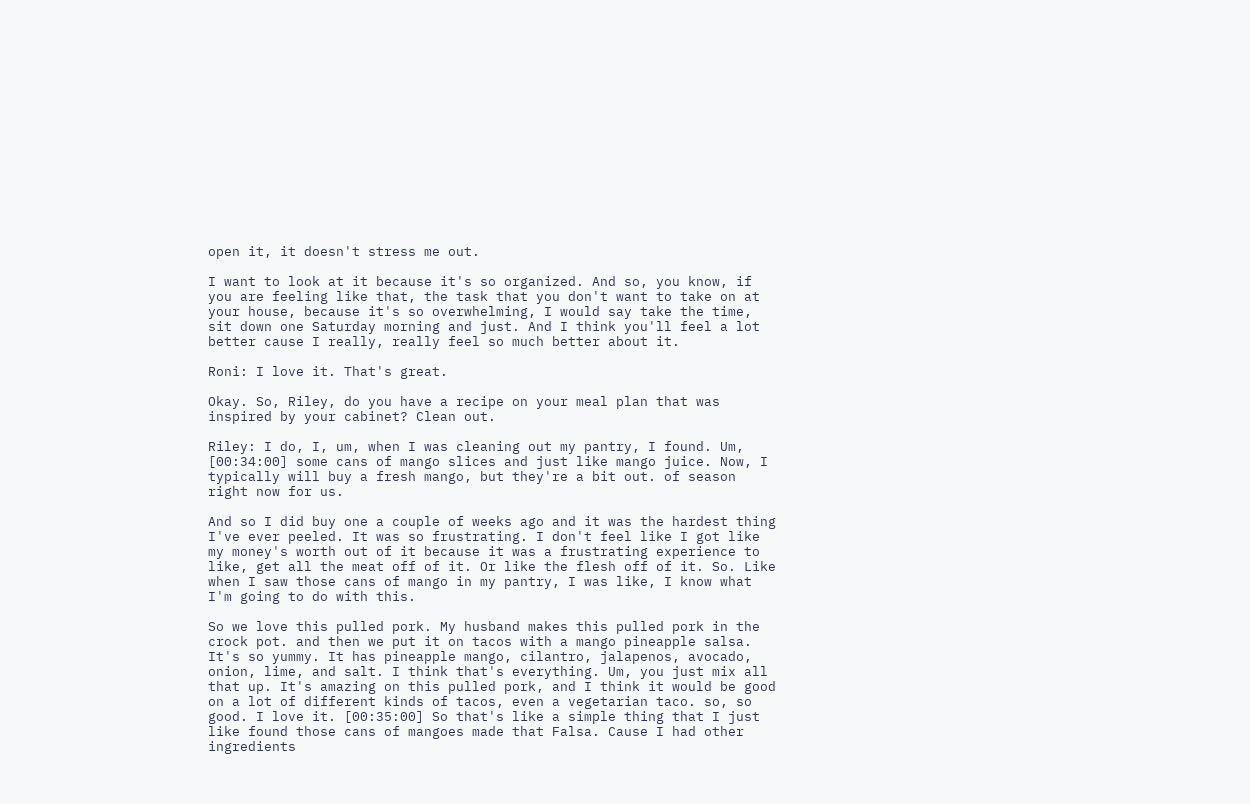open it, it doesn't stress me out.

I want to look at it because it's so organized. And so, you know, if you are feeling like that, the task that you don't want to take on at your house, because it's so overwhelming, I would say take the time, sit down one Saturday morning and just. And I think you'll feel a lot better cause I really, really feel so much better about it.

Roni: I love it. That's great.

Okay. So, Riley, do you have a recipe on your meal plan that was inspired by your cabinet? Clean out.

Riley: I do, I, um, when I was cleaning out my pantry, I found. Um, [00:34:00] some cans of mango slices and just like mango juice. Now, I typically will buy a fresh mango, but they're a bit out. of season right now for us.

And so I did buy one a couple of weeks ago and it was the hardest thing I've ever peeled. It was so frustrating. I don't feel like I got like my money's worth out of it because it was a frustrating experience to like, get all the meat off of it. Or like the flesh off of it. So. Like when I saw those cans of mango in my pantry, I was like, I know what I'm going to do with this.

So we love this pulled pork. My husband makes this pulled pork in the crock pot. and then we put it on tacos with a mango pineapple salsa. It's so yummy. It has pineapple mango, cilantro, jalapenos, avocado, onion, lime, and salt. I think that's everything. Um, you just mix all that up. It's amazing on this pulled pork, and I think it would be good on a lot of different kinds of tacos, even a vegetarian taco. so, so good. I love it. [00:35:00] So that's like a simple thing that I just like found those cans of mangoes made that Falsa. Cause I had other ingredients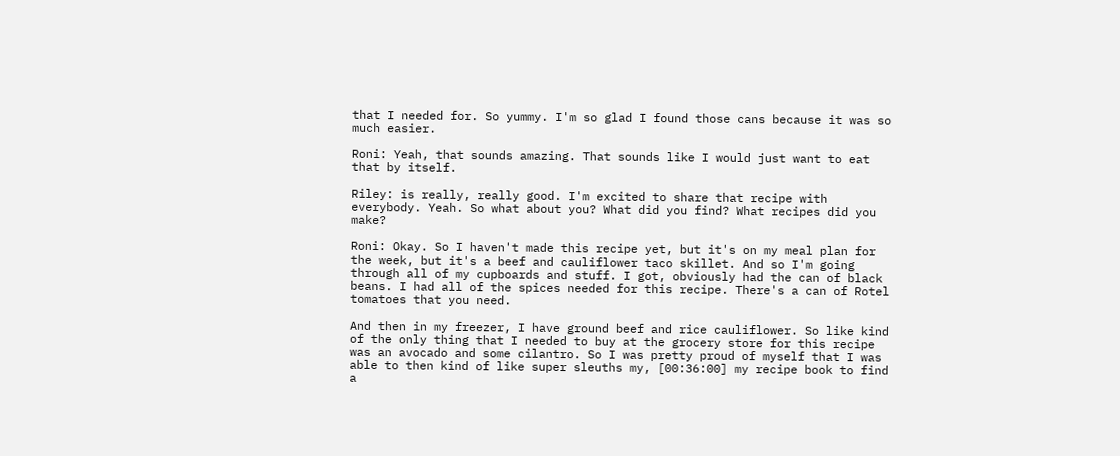that I needed for. So yummy. I'm so glad I found those cans because it was so much easier.

Roni: Yeah, that sounds amazing. That sounds like I would just want to eat that by itself.

Riley: is really, really good. I'm excited to share that recipe with everybody. Yeah. So what about you? What did you find? What recipes did you make?

Roni: Okay. So I haven't made this recipe yet, but it's on my meal plan for the week, but it's a beef and cauliflower taco skillet. And so I'm going through all of my cupboards and stuff. I got, obviously had the can of black beans. I had all of the spices needed for this recipe. There's a can of Rotel tomatoes that you need.

And then in my freezer, I have ground beef and rice cauliflower. So like kind of the only thing that I needed to buy at the grocery store for this recipe was an avocado and some cilantro. So I was pretty proud of myself that I was able to then kind of like super sleuths my, [00:36:00] my recipe book to find a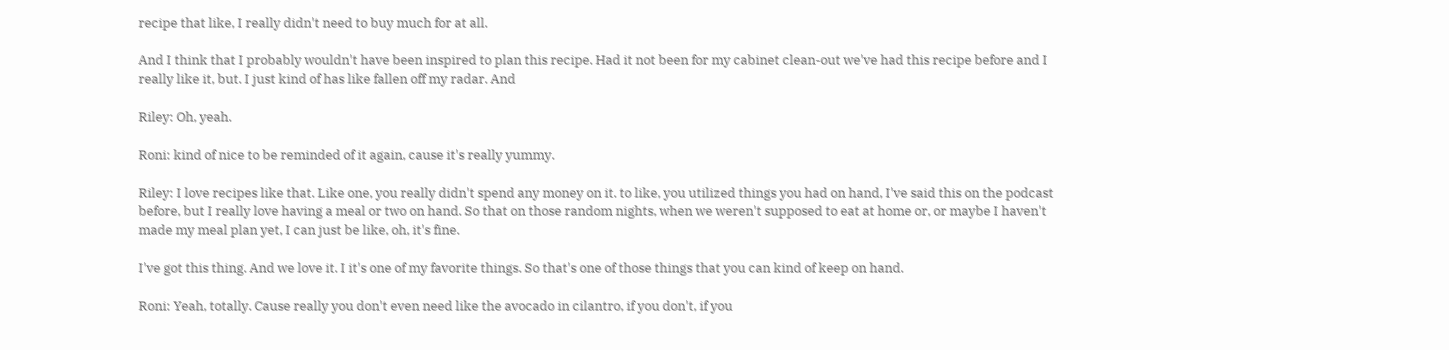recipe that like, I really didn't need to buy much for at all.

And I think that I probably wouldn't have been inspired to plan this recipe. Had it not been for my cabinet clean-out we've had this recipe before and I really like it, but. I just kind of has like fallen off my radar. And

Riley: Oh, yeah.

Roni: kind of nice to be reminded of it again, cause it's really yummy.

Riley: I love recipes like that. Like one, you really didn't spend any money on it. to like, you utilized things you had on hand, I've said this on the podcast before, but I really love having a meal or two on hand. So that on those random nights, when we weren't supposed to eat at home or, or maybe I haven't made my meal plan yet, I can just be like, oh, it's fine.

I've got this thing. And we love it. I it's one of my favorite things. So that's one of those things that you can kind of keep on hand.

Roni: Yeah, totally. Cause really you don't even need like the avocado in cilantro, if you don't, if you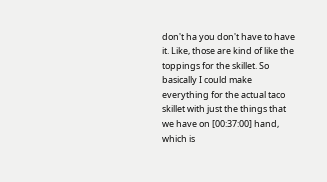don't ha you don't have to have it. Like, those are kind of like the toppings for the skillet. So basically I could make everything for the actual taco skillet with just the things that we have on [00:37:00] hand, which is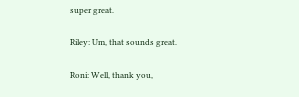super great.

Riley: Um, that sounds great.

Roni: Well, thank you,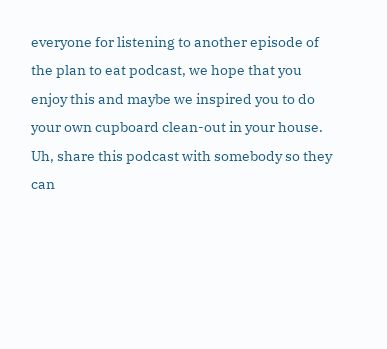everyone for listening to another episode of the plan to eat podcast, we hope that you enjoy this and maybe we inspired you to do your own cupboard clean-out in your house. Uh, share this podcast with somebody so they can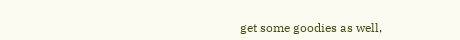get some goodies as well,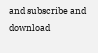and subscribe and download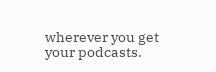wherever you get your podcasts.